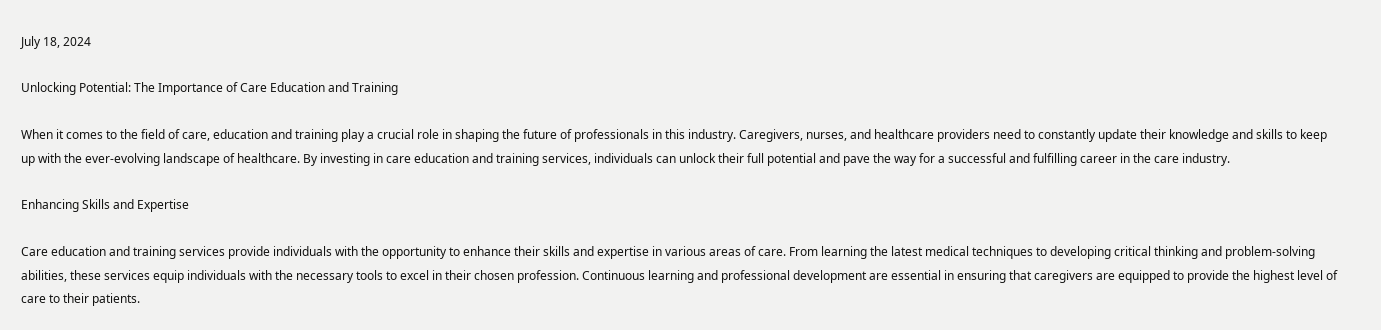July 18, 2024

Unlocking Potential: The Importance of Care Education and Training

When it comes to the field of care, education and training play a crucial role in shaping the future of professionals in this industry. Caregivers, nurses, and healthcare providers need to constantly update their knowledge and skills to keep up with the ever-evolving landscape of healthcare. By investing in care education and training services, individuals can unlock their full potential and pave the way for a successful and fulfilling career in the care industry.

Enhancing Skills and Expertise

Care education and training services provide individuals with the opportunity to enhance their skills and expertise in various areas of care. From learning the latest medical techniques to developing critical thinking and problem-solving abilities, these services equip individuals with the necessary tools to excel in their chosen profession. Continuous learning and professional development are essential in ensuring that caregivers are equipped to provide the highest level of care to their patients.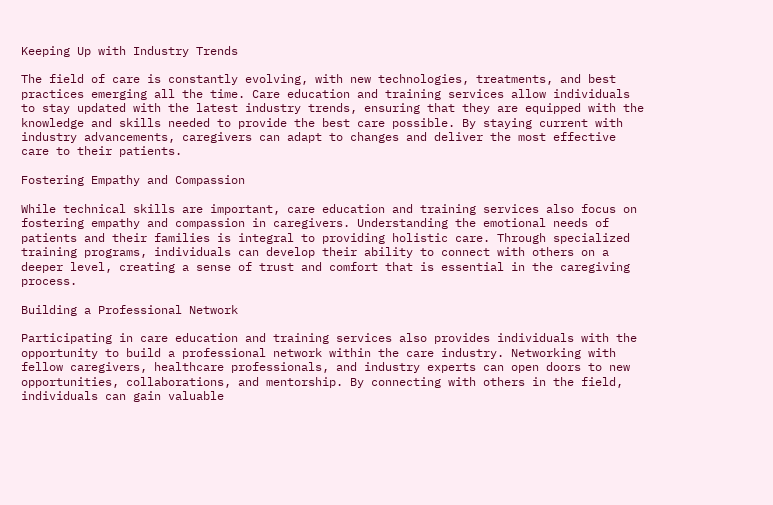Keeping Up with Industry Trends

The field of care is constantly evolving, with new technologies, treatments, and best practices emerging all the time. Care education and training services allow individuals to stay updated with the latest industry trends, ensuring that they are equipped with the knowledge and skills needed to provide the best care possible. By staying current with industry advancements, caregivers can adapt to changes and deliver the most effective care to their patients.

Fostering Empathy and Compassion

While technical skills are important, care education and training services also focus on fostering empathy and compassion in caregivers. Understanding the emotional needs of patients and their families is integral to providing holistic care. Through specialized training programs, individuals can develop their ability to connect with others on a deeper level, creating a sense of trust and comfort that is essential in the caregiving process.

Building a Professional Network

Participating in care education and training services also provides individuals with the opportunity to build a professional network within the care industry. Networking with fellow caregivers, healthcare professionals, and industry experts can open doors to new opportunities, collaborations, and mentorship. By connecting with others in the field, individuals can gain valuable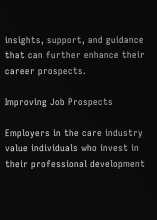insights, support, and guidance that can further enhance their career prospects.

Improving Job Prospects

Employers in the care industry value individuals who invest in their professional development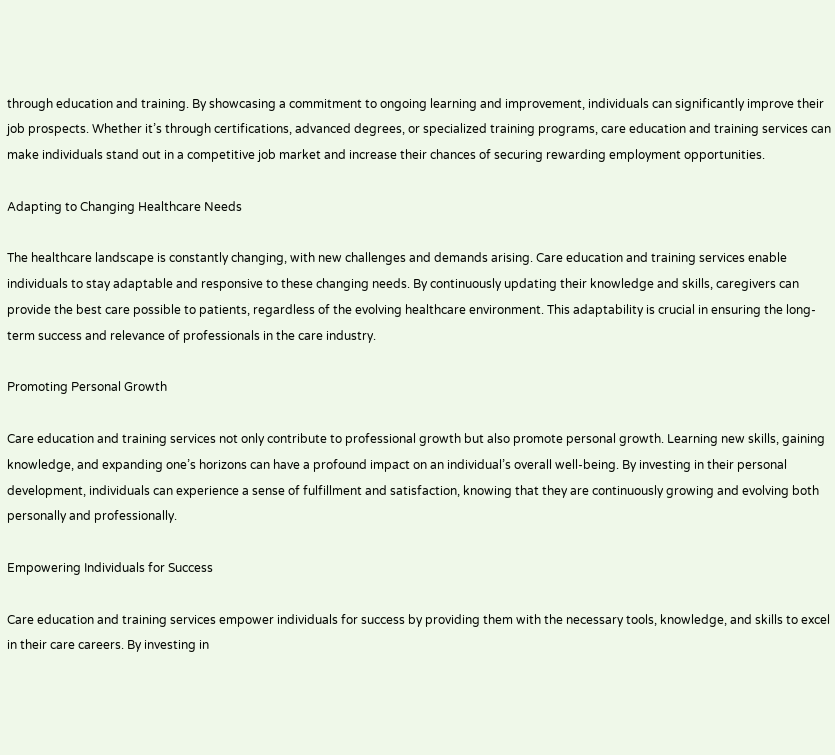through education and training. By showcasing a commitment to ongoing learning and improvement, individuals can significantly improve their job prospects. Whether it’s through certifications, advanced degrees, or specialized training programs, care education and training services can make individuals stand out in a competitive job market and increase their chances of securing rewarding employment opportunities.

Adapting to Changing Healthcare Needs

The healthcare landscape is constantly changing, with new challenges and demands arising. Care education and training services enable individuals to stay adaptable and responsive to these changing needs. By continuously updating their knowledge and skills, caregivers can provide the best care possible to patients, regardless of the evolving healthcare environment. This adaptability is crucial in ensuring the long-term success and relevance of professionals in the care industry.

Promoting Personal Growth

Care education and training services not only contribute to professional growth but also promote personal growth. Learning new skills, gaining knowledge, and expanding one’s horizons can have a profound impact on an individual’s overall well-being. By investing in their personal development, individuals can experience a sense of fulfillment and satisfaction, knowing that they are continuously growing and evolving both personally and professionally.

Empowering Individuals for Success

Care education and training services empower individuals for success by providing them with the necessary tools, knowledge, and skills to excel in their care careers. By investing in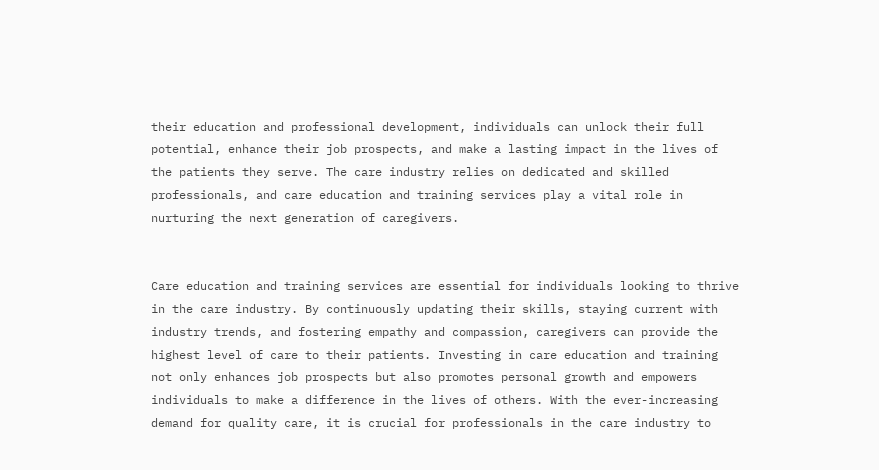their education and professional development, individuals can unlock their full potential, enhance their job prospects, and make a lasting impact in the lives of the patients they serve. The care industry relies on dedicated and skilled professionals, and care education and training services play a vital role in nurturing the next generation of caregivers.


Care education and training services are essential for individuals looking to thrive in the care industry. By continuously updating their skills, staying current with industry trends, and fostering empathy and compassion, caregivers can provide the highest level of care to their patients. Investing in care education and training not only enhances job prospects but also promotes personal growth and empowers individuals to make a difference in the lives of others. With the ever-increasing demand for quality care, it is crucial for professionals in the care industry to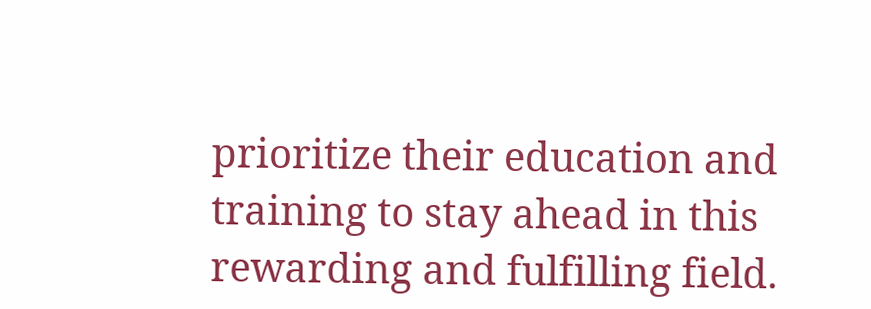prioritize their education and training to stay ahead in this rewarding and fulfilling field.